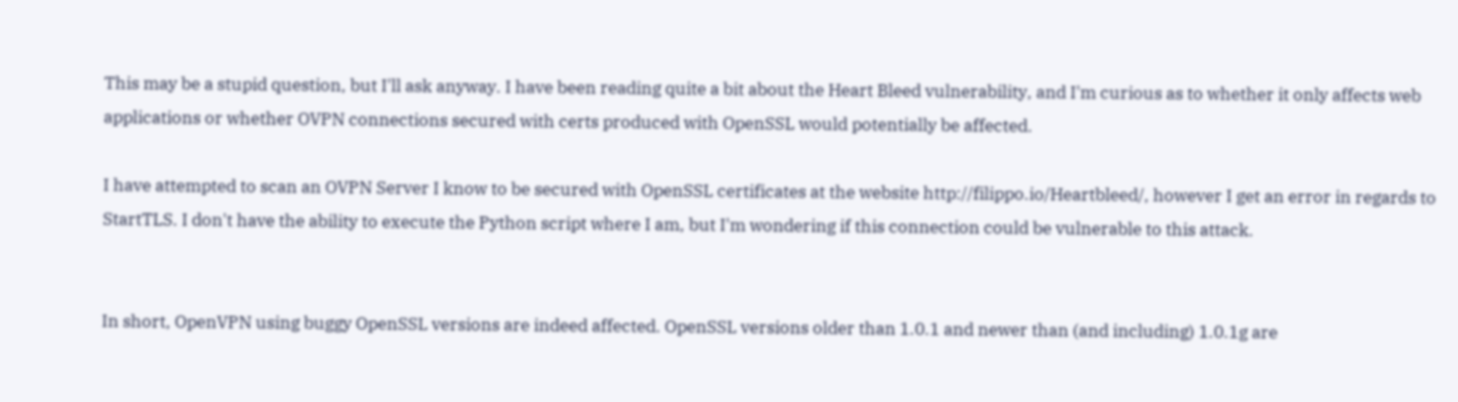This may be a stupid question, but I'll ask anyway. I have been reading quite a bit about the Heart Bleed vulnerability, and I'm curious as to whether it only affects web applications or whether OVPN connections secured with certs produced with OpenSSL would potentially be affected.

I have attempted to scan an OVPN Server I know to be secured with OpenSSL certificates at the website http://filippo.io/Heartbleed/, however I get an error in regards to StartTLS. I don't have the ability to execute the Python script where I am, but I'm wondering if this connection could be vulnerable to this attack.


In short, OpenVPN using buggy OpenSSL versions are indeed affected. OpenSSL versions older than 1.0.1 and newer than (and including) 1.0.1g are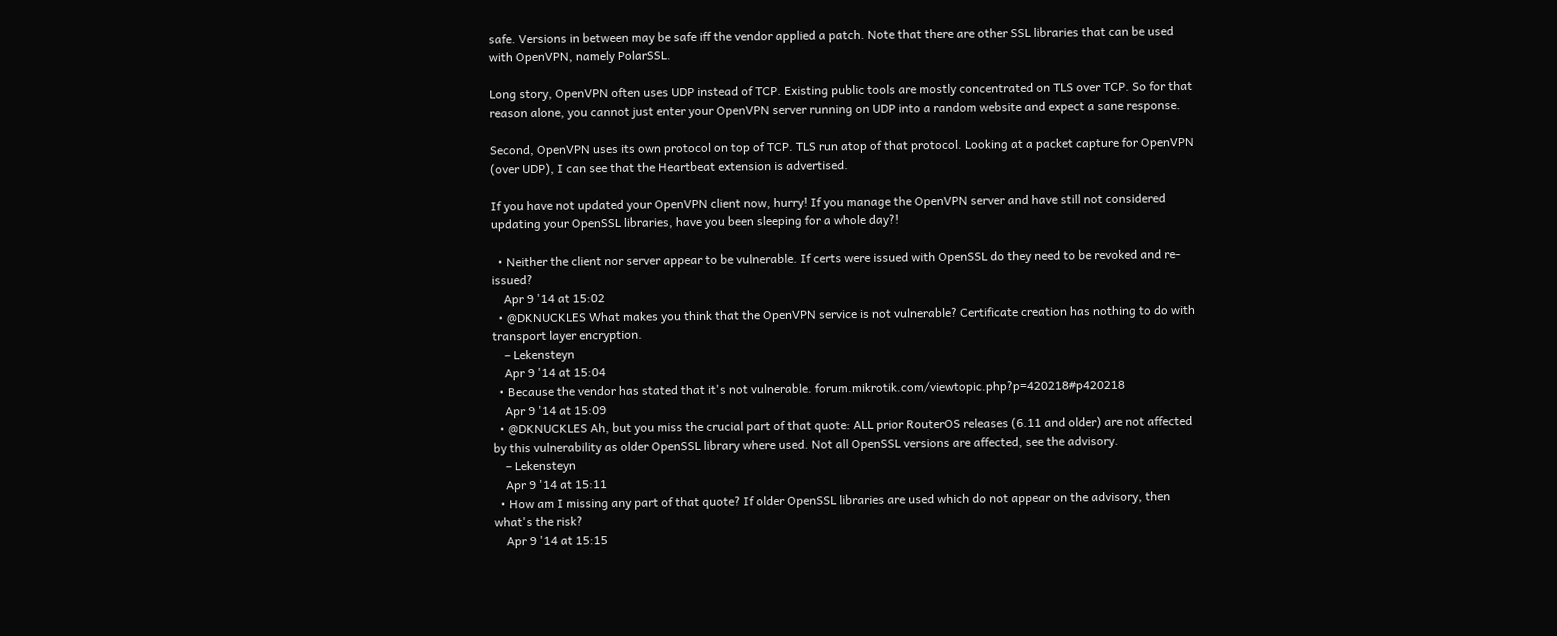safe. Versions in between may be safe iff the vendor applied a patch. Note that there are other SSL libraries that can be used with OpenVPN, namely PolarSSL.

Long story, OpenVPN often uses UDP instead of TCP. Existing public tools are mostly concentrated on TLS over TCP. So for that reason alone, you cannot just enter your OpenVPN server running on UDP into a random website and expect a sane response.

Second, OpenVPN uses its own protocol on top of TCP. TLS run atop of that protocol. Looking at a packet capture for OpenVPN (over UDP), I can see that the Heartbeat extension is advertised.

If you have not updated your OpenVPN client now, hurry! If you manage the OpenVPN server and have still not considered updating your OpenSSL libraries, have you been sleeping for a whole day?!

  • Neither the client nor server appear to be vulnerable. If certs were issued with OpenSSL do they need to be revoked and re-issued?
    Apr 9 '14 at 15:02
  • @DKNUCKLES What makes you think that the OpenVPN service is not vulnerable? Certificate creation has nothing to do with transport layer encryption.
    – Lekensteyn
    Apr 9 '14 at 15:04
  • Because the vendor has stated that it's not vulnerable. forum.mikrotik.com/viewtopic.php?p=420218#p420218
    Apr 9 '14 at 15:09
  • @DKNUCKLES Ah, but you miss the crucial part of that quote: ALL prior RouterOS releases (6.11 and older) are not affected by this vulnerability as older OpenSSL library where used. Not all OpenSSL versions are affected, see the advisory.
    – Lekensteyn
    Apr 9 '14 at 15:11
  • How am I missing any part of that quote? If older OpenSSL libraries are used which do not appear on the advisory, then what's the risk?
    Apr 9 '14 at 15:15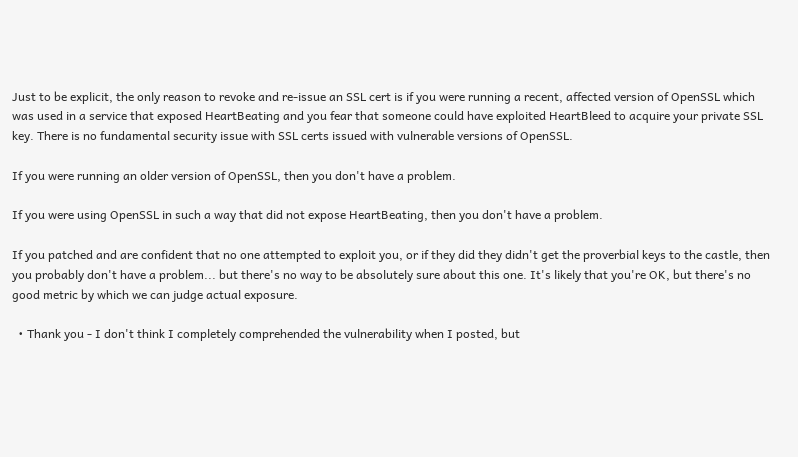Just to be explicit, the only reason to revoke and re-issue an SSL cert is if you were running a recent, affected version of OpenSSL which was used in a service that exposed HeartBeating and you fear that someone could have exploited HeartBleed to acquire your private SSL key. There is no fundamental security issue with SSL certs issued with vulnerable versions of OpenSSL.

If you were running an older version of OpenSSL, then you don't have a problem.

If you were using OpenSSL in such a way that did not expose HeartBeating, then you don't have a problem.

If you patched and are confident that no one attempted to exploit you, or if they did they didn't get the proverbial keys to the castle, then you probably don't have a problem... but there's no way to be absolutely sure about this one. It's likely that you're OK, but there's no good metric by which we can judge actual exposure.

  • Thank you - I don't think I completely comprehended the vulnerability when I posted, but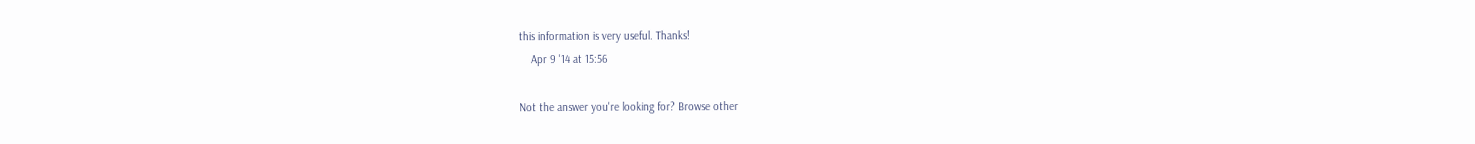this information is very useful. Thanks!
    Apr 9 '14 at 15:56

Not the answer you're looking for? Browse other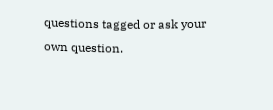questions tagged or ask your own question.